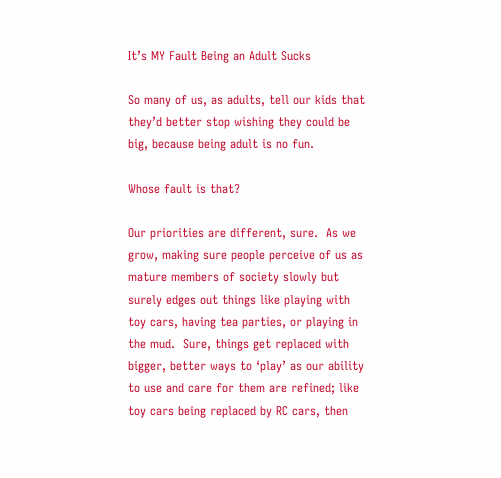It’s MY Fault Being an Adult Sucks

So many of us, as adults, tell our kids that they’d better stop wishing they could be big, because being adult is no fun.

Whose fault is that?

Our priorities are different, sure.  As we grow, making sure people perceive of us as mature members of society slowly but surely edges out things like playing with toy cars, having tea parties, or playing in the mud.  Sure, things get replaced with bigger, better ways to ‘play’ as our ability to use and care for them are refined; like toy cars being replaced by RC cars, then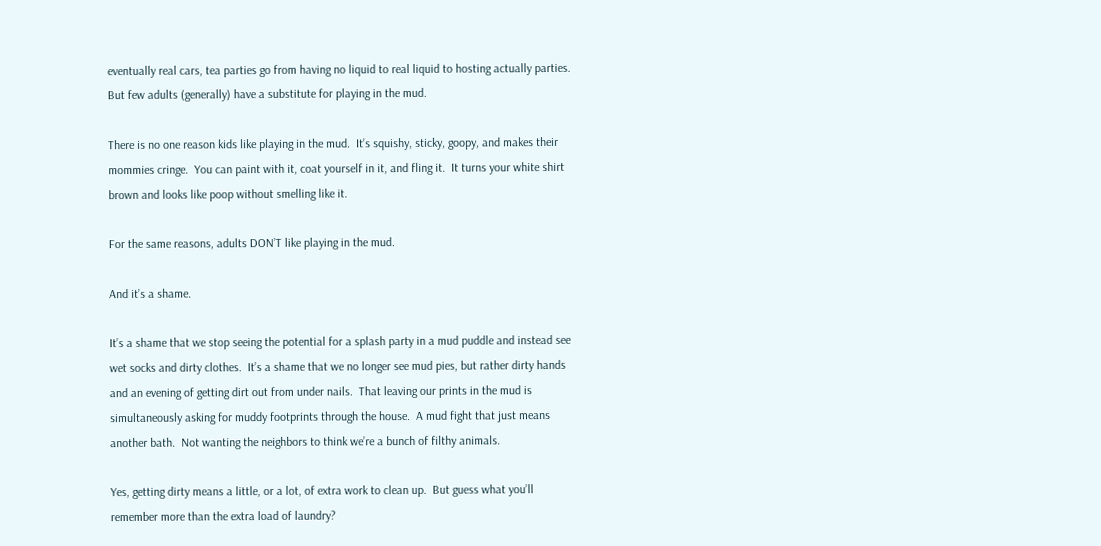eventually real cars, tea parties go from having no liquid to real liquid to hosting actually parties.  But few adults (generally) have a substitute for playing in the mud.

There is no one reason kids like playing in the mud.  It’s squishy, sticky, goopy, and makes their mommies cringe.  You can paint with it, coat yourself in it, and fling it.  It turns your white shirt brown and looks like poop without smelling like it.

For the same reasons, adults DON’T like playing in the mud.

And it’s a shame.

It’s a shame that we stop seeing the potential for a splash party in a mud puddle and instead see wet socks and dirty clothes.  It’s a shame that we no longer see mud pies, but rather dirty hands and an evening of getting dirt out from under nails.  That leaving our prints in the mud is simultaneously asking for muddy footprints through the house.  A mud fight that just means another bath.  Not wanting the neighbors to think we’re a bunch of filthy animals.

Yes, getting dirty means a little, or a lot, of extra work to clean up.  But guess what you’ll remember more than the extra load of laundry?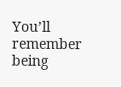You’ll remember being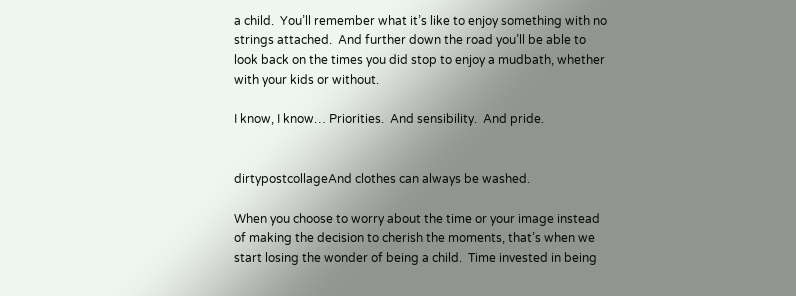a child.  You’ll remember what it’s like to enjoy something with no strings attached.  And further down the road you’ll be able to look back on the times you did stop to enjoy a mudbath, whether with your kids or without.

I know, I know… Priorities.  And sensibility.  And pride.


dirtypostcollageAnd clothes can always be washed.

When you choose to worry about the time or your image instead of making the decision to cherish the moments, that’s when we start losing the wonder of being a child.  Time invested in being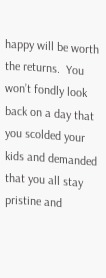happy will be worth the returns.  You won’t fondly look back on a day that you scolded your kids and demanded that you all stay pristine and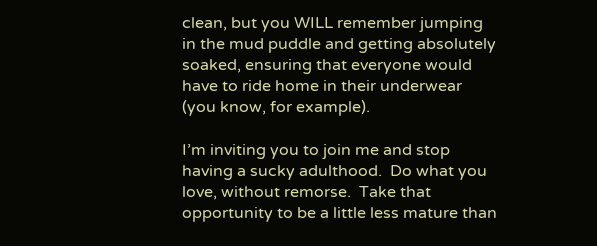clean, but you WILL remember jumping in the mud puddle and getting absolutely soaked, ensuring that everyone would have to ride home in their underwear (you know, for example).

I’m inviting you to join me and stop having a sucky adulthood.  Do what you love, without remorse.  Take that opportunity to be a little less mature than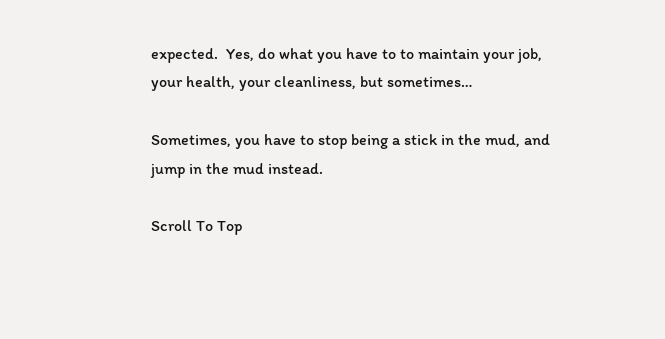expected.  Yes, do what you have to to maintain your job, your health, your cleanliness, but sometimes…

Sometimes, you have to stop being a stick in the mud, and jump in the mud instead.

Scroll To Top